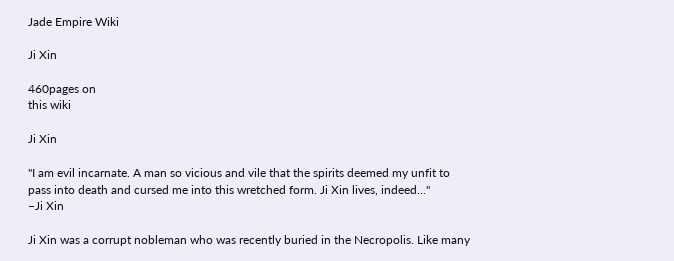Jade Empire Wiki

Ji Xin

460pages on
this wiki

Ji Xin

"I am evil incarnate. A man so vicious and vile that the spirits deemed my unfit to pass into death and cursed me into this wretched form. Ji Xin lives, indeed..."
–Ji Xin

Ji Xin was a corrupt nobleman who was recently buried in the Necropolis. Like many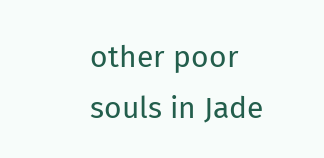other poor souls in Jade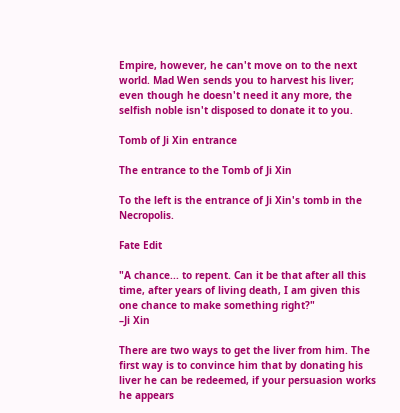Empire, however, he can't move on to the next world. Mad Wen sends you to harvest his liver; even though he doesn't need it any more, the selfish noble isn't disposed to donate it to you.

Tomb of Ji Xin entrance

The entrance to the Tomb of Ji Xin

To the left is the entrance of Ji Xin's tomb in the Necropolis.

Fate Edit

"A chance... to repent. Can it be that after all this time, after years of living death, I am given this one chance to make something right?"
–Ji Xin

There are two ways to get the liver from him. The first way is to convince him that by donating his liver he can be redeemed, if your persuasion works he appears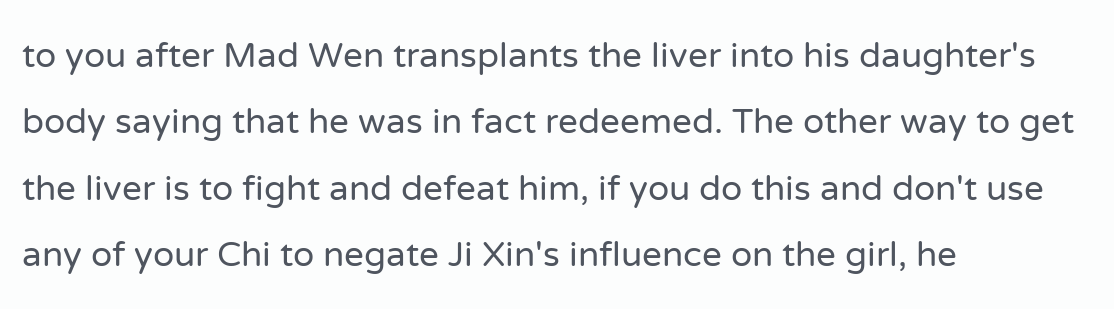to you after Mad Wen transplants the liver into his daughter's body saying that he was in fact redeemed. The other way to get the liver is to fight and defeat him, if you do this and don't use any of your Chi to negate Ji Xin's influence on the girl, he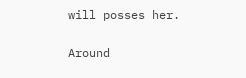will posses her.

Around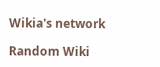Wikia's network

Random Wiki